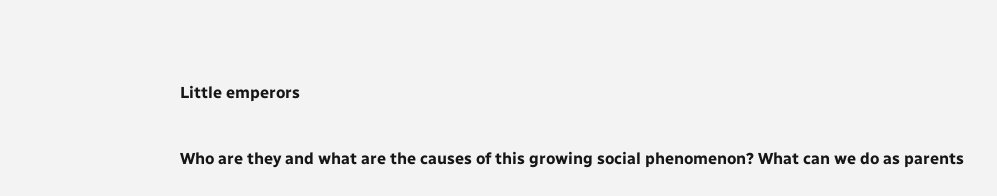Little emperors

Who are they and what are the causes of this growing social phenomenon? What can we do as parents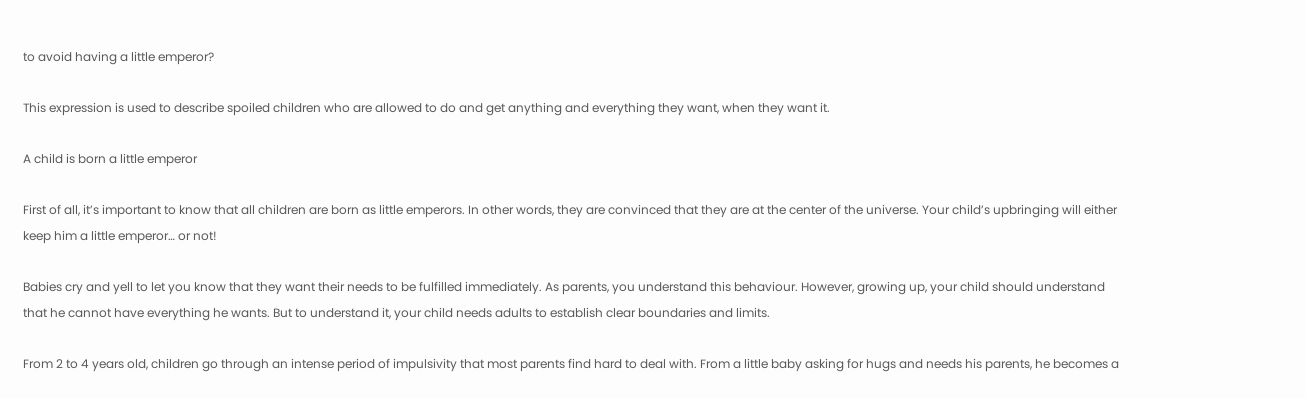to avoid having a little emperor?

This expression is used to describe spoiled children who are allowed to do and get anything and everything they want, when they want it.

A child is born a little emperor

First of all, it’s important to know that all children are born as little emperors. In other words, they are convinced that they are at the center of the universe. Your child’s upbringing will either keep him a little emperor… or not!

Babies cry and yell to let you know that they want their needs to be fulfilled immediately. As parents, you understand this behaviour. However, growing up, your child should understand that he cannot have everything he wants. But to understand it, your child needs adults to establish clear boundaries and limits.

From 2 to 4 years old, children go through an intense period of impulsivity that most parents find hard to deal with. From a little baby asking for hugs and needs his parents, he becomes a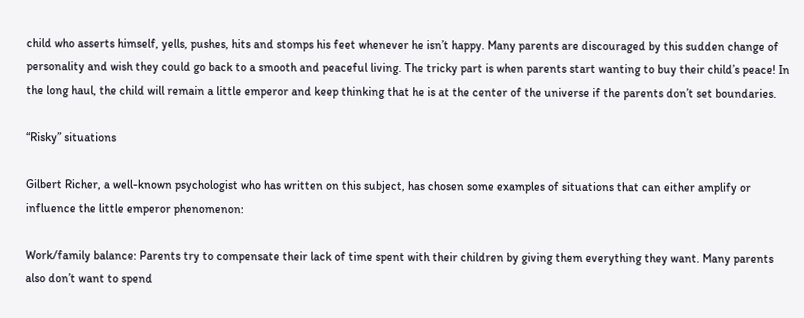child who asserts himself, yells, pushes, hits and stomps his feet whenever he isn’t happy. Many parents are discouraged by this sudden change of personality and wish they could go back to a smooth and peaceful living. The tricky part is when parents start wanting to buy their child’s peace! In the long haul, the child will remain a little emperor and keep thinking that he is at the center of the universe if the parents don’t set boundaries.

“Risky” situations

Gilbert Richer, a well-known psychologist who has written on this subject, has chosen some examples of situations that can either amplify or influence the little emperor phenomenon:

Work/family balance: Parents try to compensate their lack of time spent with their children by giving them everything they want. Many parents also don’t want to spend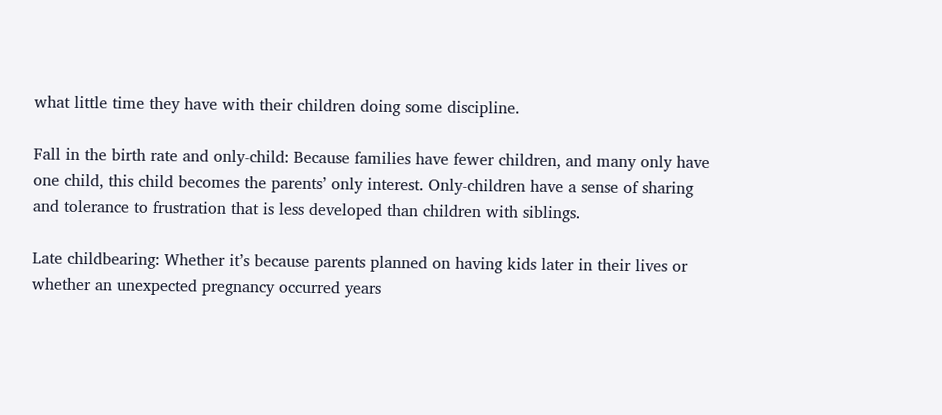what little time they have with their children doing some discipline.

Fall in the birth rate and only-child: Because families have fewer children, and many only have one child, this child becomes the parents’ only interest. Only-children have a sense of sharing and tolerance to frustration that is less developed than children with siblings.

Late childbearing: Whether it’s because parents planned on having kids later in their lives or whether an unexpected pregnancy occurred years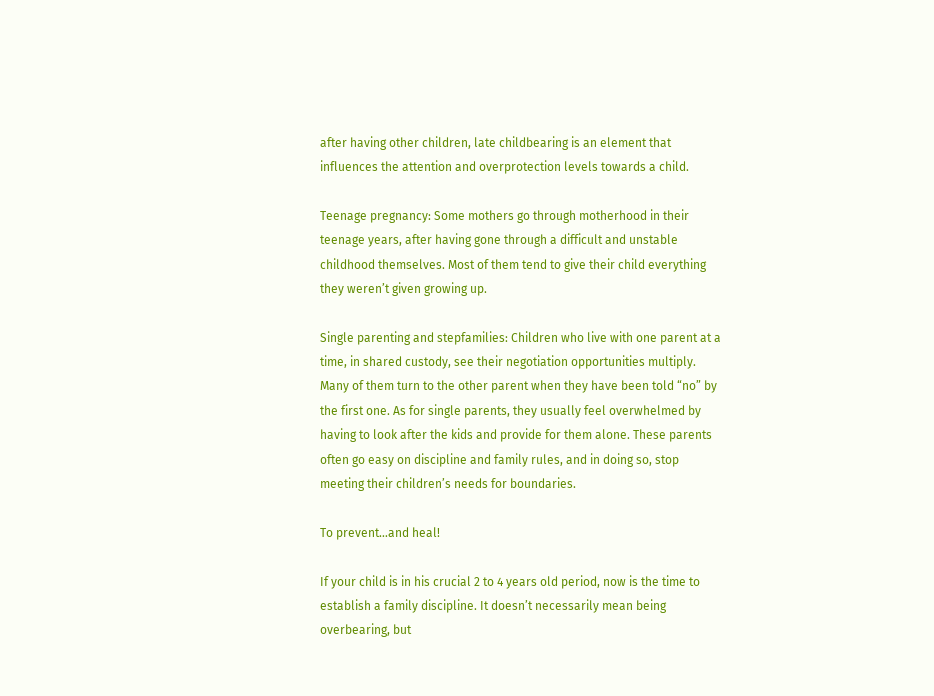after having other children, late childbearing is an element that influences the attention and overprotection levels towards a child.

Teenage pregnancy: Some mothers go through motherhood in their teenage years, after having gone through a difficult and unstable childhood themselves. Most of them tend to give their child everything they weren’t given growing up.

Single parenting and stepfamilies: Children who live with one parent at a time, in shared custody, see their negotiation opportunities multiply. Many of them turn to the other parent when they have been told “no” by the first one. As for single parents, they usually feel overwhelmed by having to look after the kids and provide for them alone. These parents often go easy on discipline and family rules, and in doing so, stop meeting their children’s needs for boundaries.

To prevent…and heal!

If your child is in his crucial 2 to 4 years old period, now is the time to establish a family discipline. It doesn’t necessarily mean being overbearing, but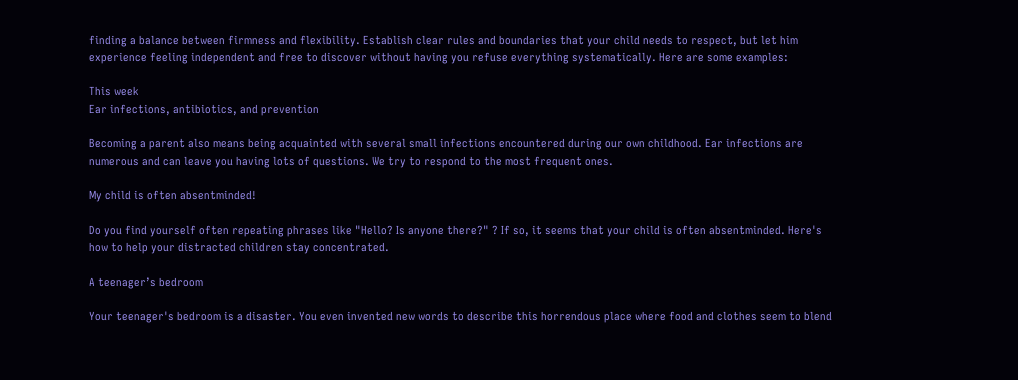finding a balance between firmness and flexibility. Establish clear rules and boundaries that your child needs to respect, but let him experience feeling independent and free to discover without having you refuse everything systematically. Here are some examples:

This week
Ear infections, antibiotics, and prevention

Becoming a parent also means being acquainted with several small infections encountered during our own childhood. Ear infections are numerous and can leave you having lots of questions. We try to respond to the most frequent ones.

My child is often absentminded!

Do you find yourself often repeating phrases like "Hello? Is anyone there?" ? If so, it seems that your child is often absentminded. Here's how to help your distracted children stay concentrated.

A teenager’s bedroom

Your teenager's bedroom is a disaster. You even invented new words to describe this horrendous place where food and clothes seem to blend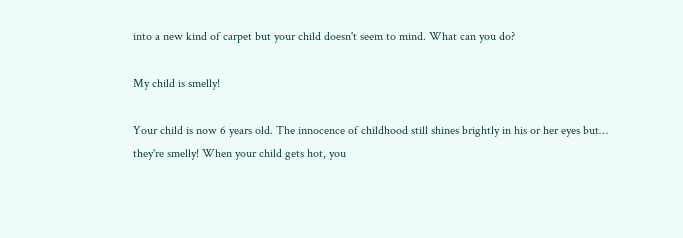into a new kind of carpet but your child doesn't seem to mind. What can you do?

My child is smelly!

Your child is now 6 years old. The innocence of childhood still shines brightly in his or her eyes but… they're smelly! When your child gets hot, you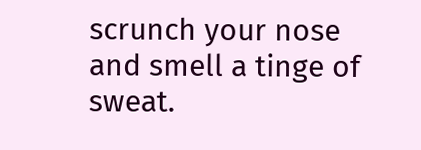scrunch your nose and smell a tinge of sweat.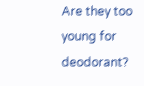Are they too young for deodorant?